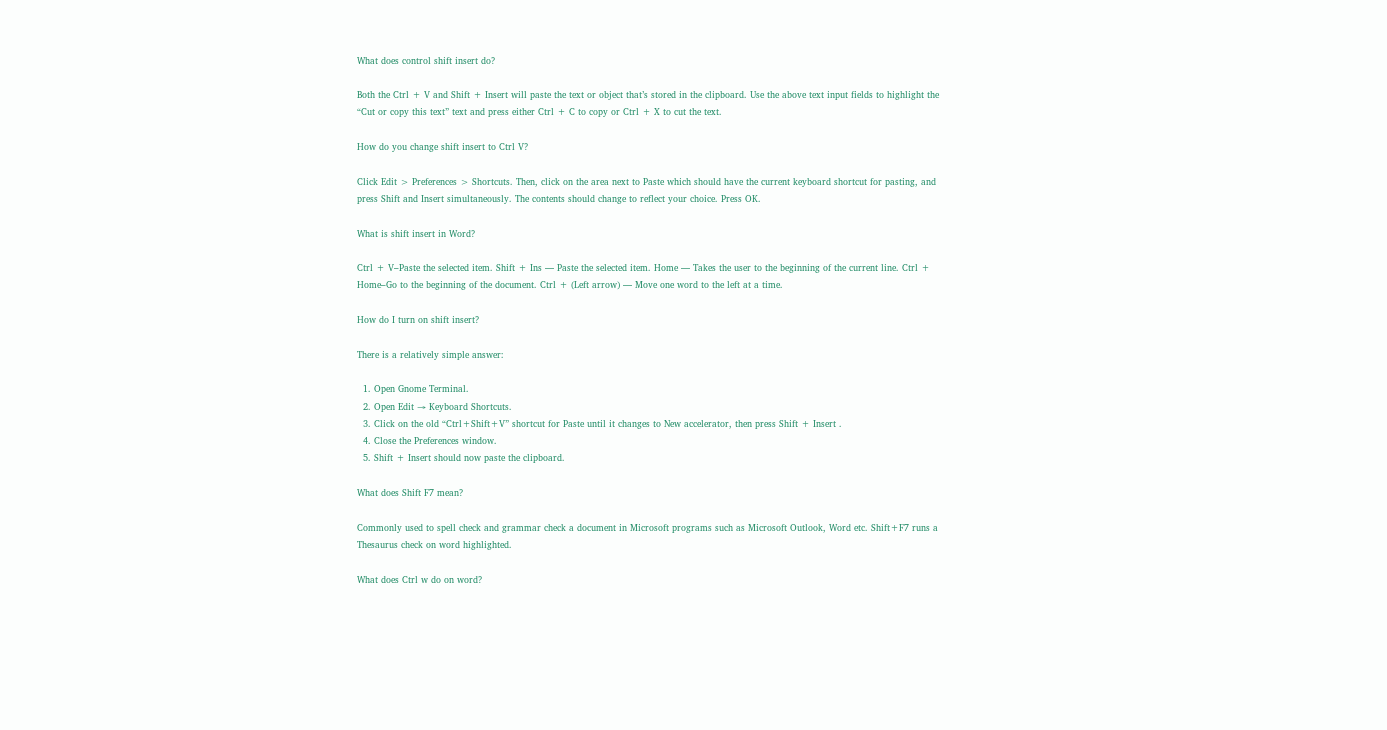What does control shift insert do?

Both the Ctrl + V and Shift + Insert will paste the text or object that’s stored in the clipboard. Use the above text input fields to highlight the “Cut or copy this text” text and press either Ctrl + C to copy or Ctrl + X to cut the text.

How do you change shift insert to Ctrl V?

Click Edit > Preferences > Shortcuts. Then, click on the area next to Paste which should have the current keyboard shortcut for pasting, and press Shift and Insert simultaneously. The contents should change to reflect your choice. Press OK.

What is shift insert in Word?

Ctrl + V–Paste the selected item. Shift + Ins — Paste the selected item. Home — Takes the user to the beginning of the current line. Ctrl + Home–Go to the beginning of the document. Ctrl + (Left arrow) — Move one word to the left at a time.

How do I turn on shift insert?

There is a relatively simple answer:

  1. Open Gnome Terminal.
  2. Open Edit → Keyboard Shortcuts.
  3. Click on the old “Ctrl+Shift+V” shortcut for Paste until it changes to New accelerator, then press Shift + Insert .
  4. Close the Preferences window.
  5. Shift + Insert should now paste the clipboard.

What does Shift F7 mean?

Commonly used to spell check and grammar check a document in Microsoft programs such as Microsoft Outlook, Word etc. Shift+F7 runs a Thesaurus check on word highlighted.

What does Ctrl w do on word?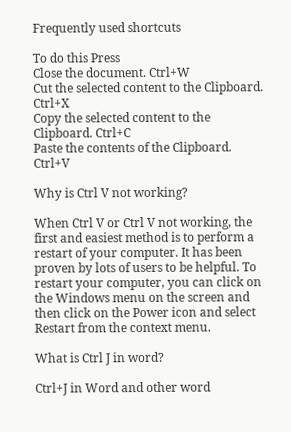Frequently used shortcuts

To do this Press
Close the document. Ctrl+W
Cut the selected content to the Clipboard. Ctrl+X
Copy the selected content to the Clipboard. Ctrl+C
Paste the contents of the Clipboard. Ctrl+V

Why is Ctrl V not working?

When Ctrl V or Ctrl V not working, the first and easiest method is to perform a restart of your computer. It has been proven by lots of users to be helpful. To restart your computer, you can click on the Windows menu on the screen and then click on the Power icon and select Restart from the context menu.

What is Ctrl J in word?

Ctrl+J in Word and other word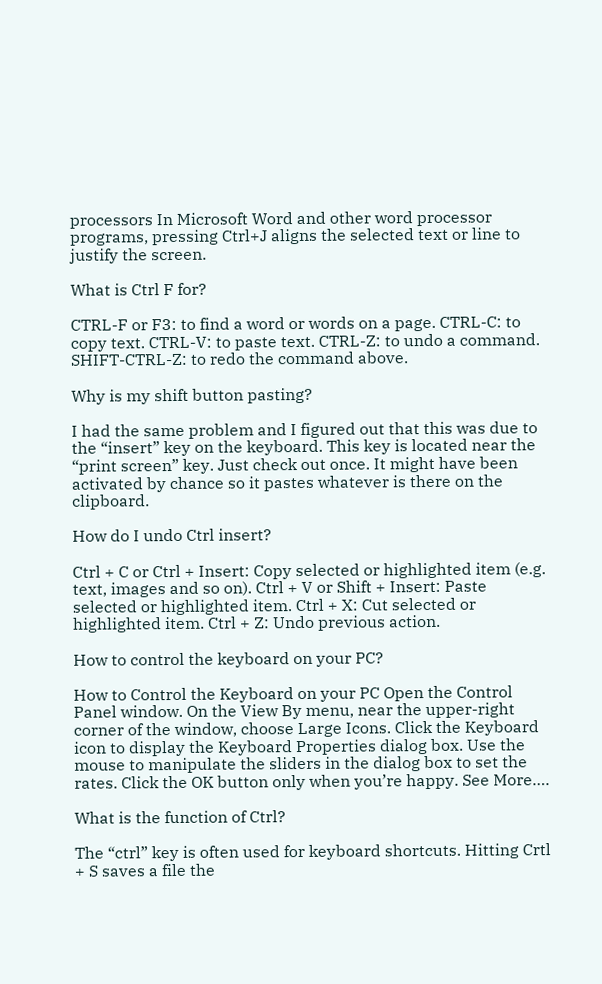processors In Microsoft Word and other word processor programs, pressing Ctrl+J aligns the selected text or line to justify the screen.

What is Ctrl F for?

CTRL-F or F3: to find a word or words on a page. CTRL-C: to copy text. CTRL-V: to paste text. CTRL-Z: to undo a command. SHIFT-CTRL-Z: to redo the command above.

Why is my shift button pasting?

I had the same problem and I figured out that this was due to the “insert” key on the keyboard. This key is located near the “print screen” key. Just check out once. It might have been activated by chance so it pastes whatever is there on the clipboard.

How do I undo Ctrl insert?

Ctrl + C or Ctrl + Insert: Copy selected or highlighted item (e.g. text, images and so on). Ctrl + V or Shift + Insert: Paste selected or highlighted item. Ctrl + X: Cut selected or highlighted item. Ctrl + Z: Undo previous action.

How to control the keyboard on your PC?

How to Control the Keyboard on your PC Open the Control Panel window. On the View By menu, near the upper-right corner of the window, choose Large Icons. Click the Keyboard icon to display the Keyboard Properties dialog box. Use the mouse to manipulate the sliders in the dialog box to set the rates. Click the OK button only when you’re happy. See More….

What is the function of Ctrl?

The “ctrl” key is often used for keyboard shortcuts. Hitting Crtl + S saves a file the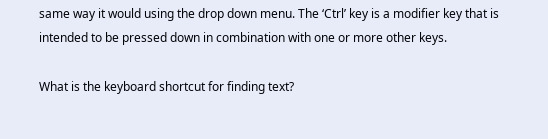same way it would using the drop down menu. The ‘Ctrl’ key is a modifier key that is intended to be pressed down in combination with one or more other keys.

What is the keyboard shortcut for finding text?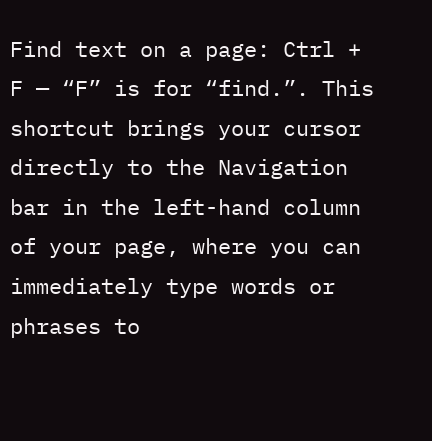Find text on a page: Ctrl + F — “F” is for “find.”. This shortcut brings your cursor directly to the Navigation bar in the left-hand column of your page, where you can immediately type words or phrases to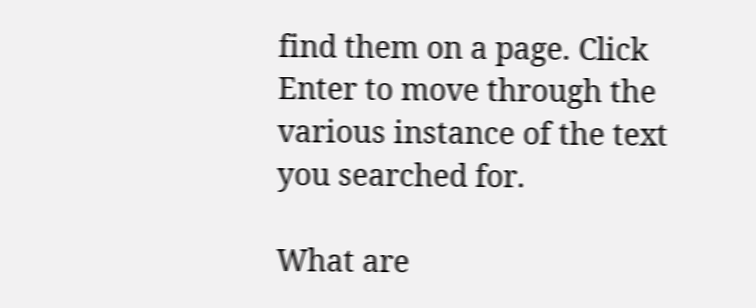find them on a page. Click Enter to move through the various instance of the text you searched for.

What are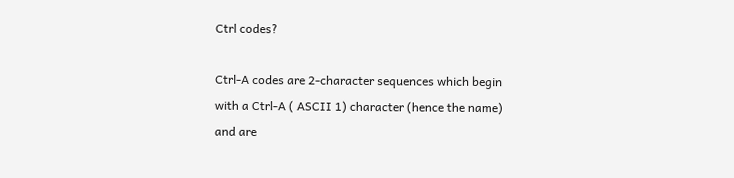Ctrl codes?

Ctrl-A codes are 2-character sequences which begin with a Ctrl-A ( ASCII 1) character (hence the name) and are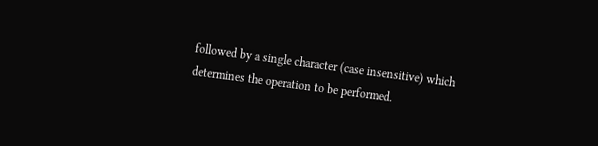followed by a single character (case insensitive) which determines the operation to be performed.